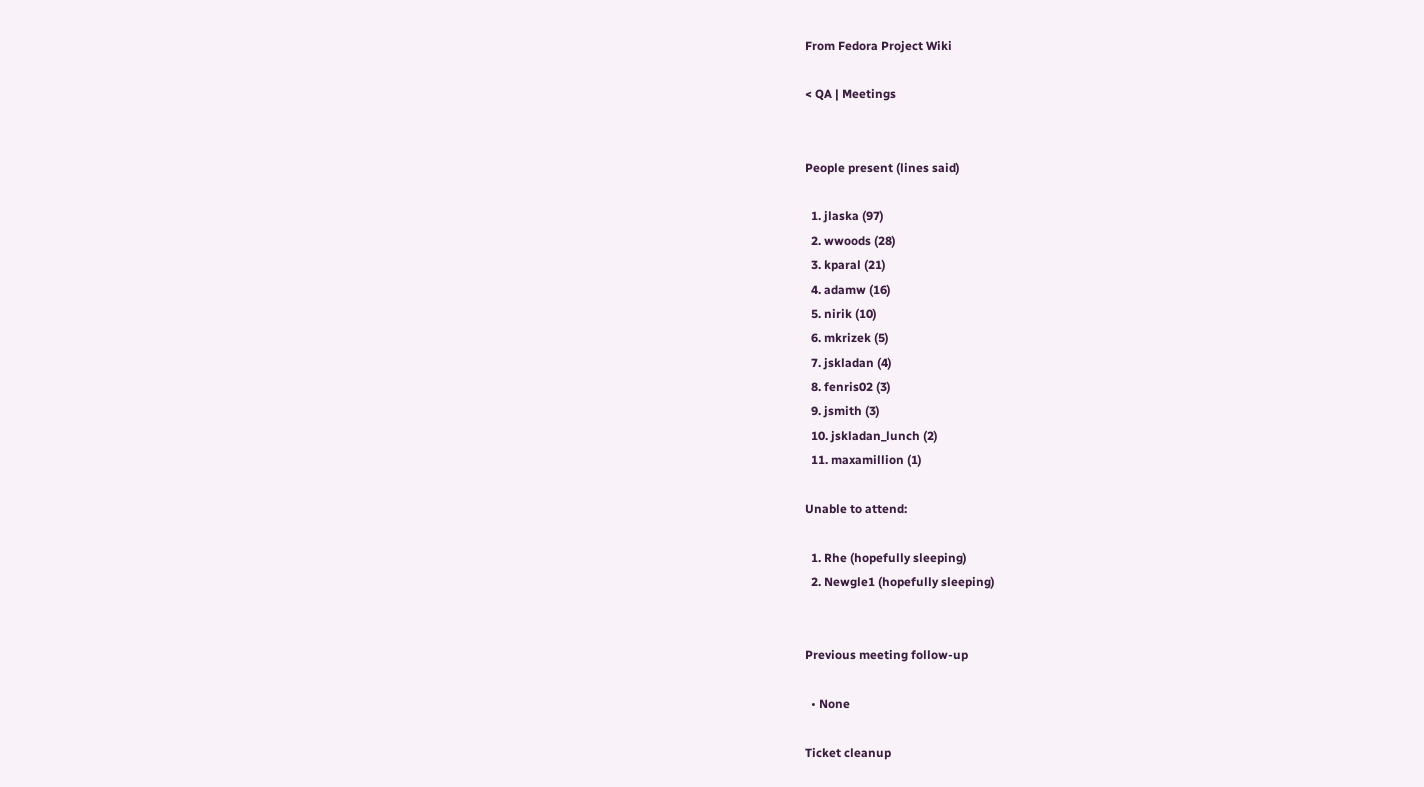From Fedora Project Wiki

< QA | Meetings


People present (lines said)

  1. jlaska (97)
  2. wwoods (28)
  3. kparal (21)
  4. adamw (16)
  5. nirik (10)
  6. mkrizek (5)
  7. jskladan (4)
  8. fenris02 (3)
  9. jsmith (3)
  10. jskladan_lunch (2)
  11. maxamillion (1)

Unable to attend:

  1. Rhe (hopefully sleeping)
  2. Newgle1 (hopefully sleeping)


Previous meeting follow-up

  • None

Ticket cleanup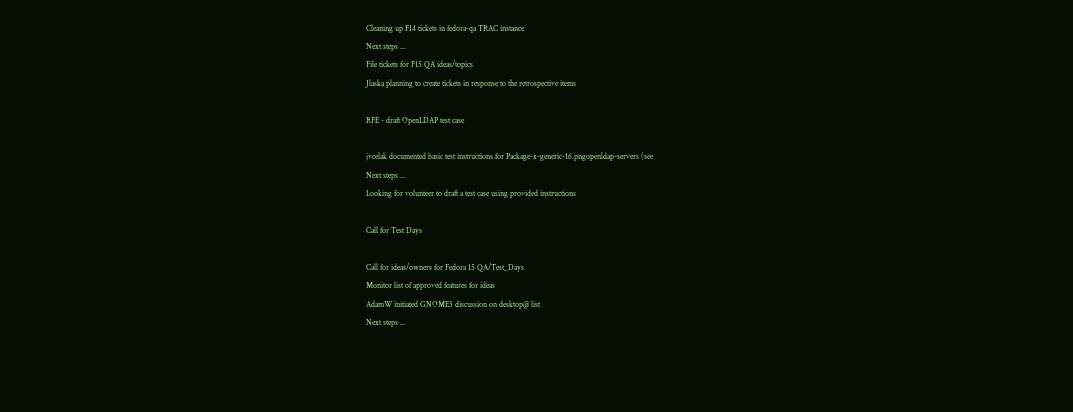Cleaning up F14 tickets in fedora-qa TRAC instance
Next steps ...
File tickets for F15 QA ideas/topics
Jlaska planning to create tickets in response to the retrospective items

RFE - draft OpenLDAP test case

jvcelak documented basic test instructions for Package-x-generic-16.pngopenldap-servers (see
Next steps ...
Looking for volunteer to draft a test case using provided instructions

Call for Test Days

Call for ideas/owners for Fedora 15 QA/Test_Days
Monitor list of approved features for ideas
AdamW initiated GNOME3 discussion on desktop@ list
Next steps ...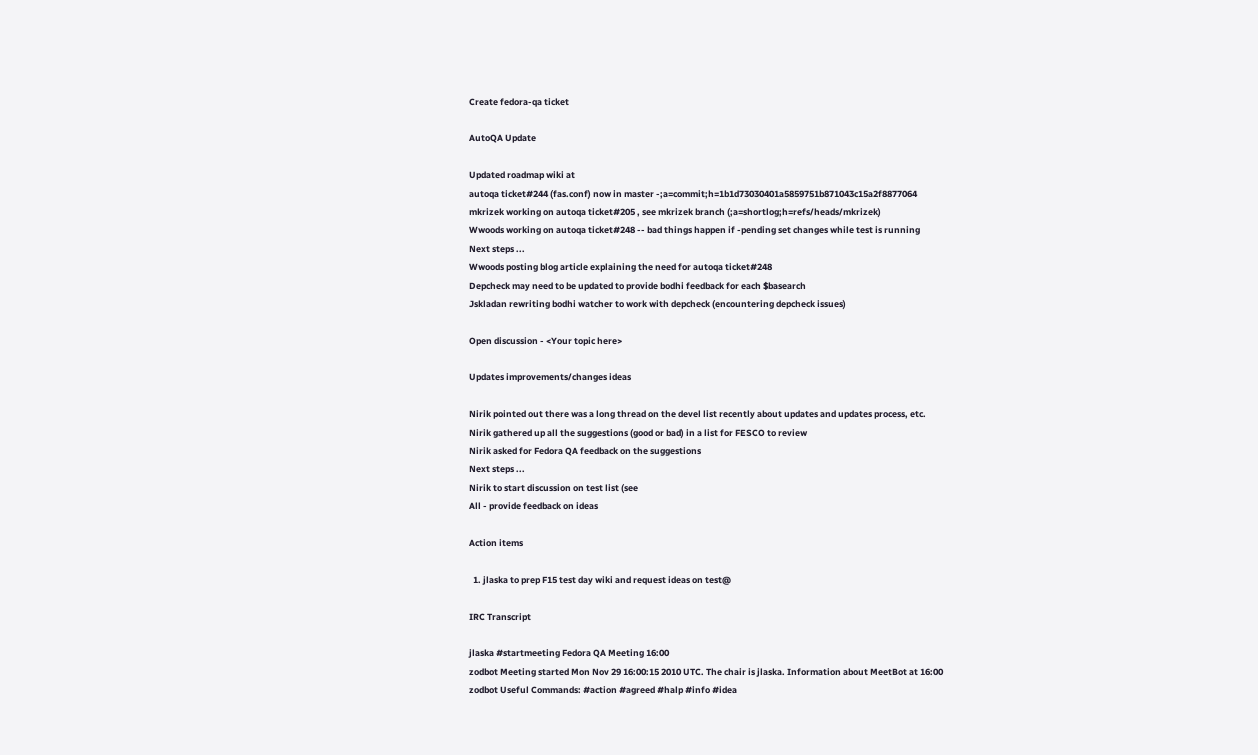Create fedora-qa ticket

AutoQA Update

Updated roadmap wiki at
autoqa ticket#244 (fas.conf) now in master -;a=commit;h=1b1d73030401a5859751b871043c15a2f8877064
mkrizek working on autoqa ticket#205 , see mkrizek branch (;a=shortlog;h=refs/heads/mkrizek)
Wwoods working on autoqa ticket#248 -- bad things happen if -pending set changes while test is running
Next steps ...
Wwoods posting blog article explaining the need for autoqa ticket#248
Depcheck may need to be updated to provide bodhi feedback for each $basearch
Jskladan rewriting bodhi watcher to work with depcheck (encountering depcheck issues)

Open discussion - <Your topic here>

Updates improvements/changes ideas

Nirik pointed out there was a long thread on the devel list recently about updates and updates process, etc.
Nirik gathered up all the suggestions (good or bad) in a list for FESCO to review
Nirik asked for Fedora QA feedback on the suggestions
Next steps ...
Nirik to start discussion on test list (see
All - provide feedback on ideas

Action items

  1. jlaska to prep F15 test day wiki and request ideas on test@

IRC Transcript

jlaska #startmeeting Fedora QA Meeting 16:00
zodbot Meeting started Mon Nov 29 16:00:15 2010 UTC. The chair is jlaska. Information about MeetBot at 16:00
zodbot Useful Commands: #action #agreed #halp #info #idea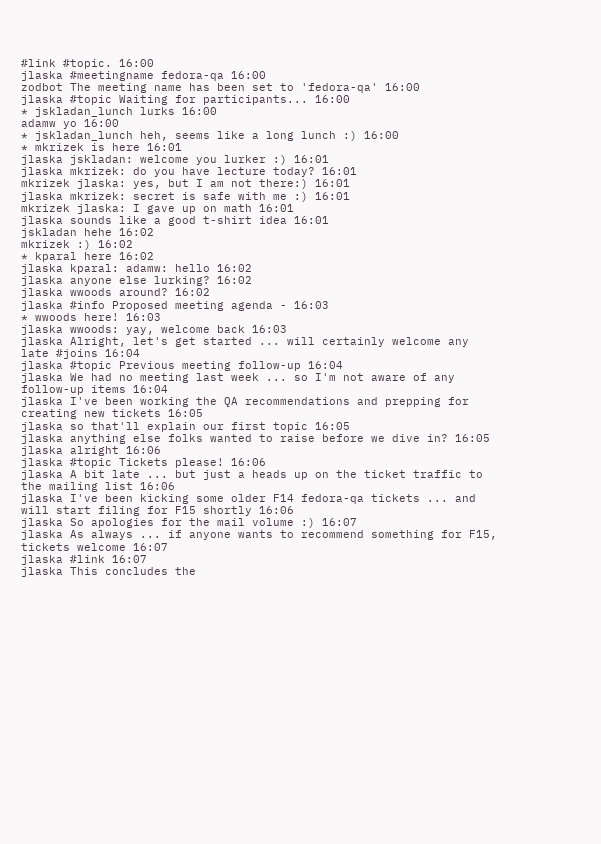#link #topic. 16:00
jlaska #meetingname fedora-qa 16:00
zodbot The meeting name has been set to 'fedora-qa' 16:00
jlaska #topic Waiting for participants... 16:00
* jskladan_lunch lurks 16:00
adamw yo 16:00
* jskladan_lunch heh, seems like a long lunch :) 16:00
* mkrizek is here 16:01
jlaska jskladan: welcome you lurker :) 16:01
jlaska mkrizek: do you have lecture today? 16:01
mkrizek jlaska: yes, but I am not there:) 16:01
jlaska mkrizek: secret is safe with me :) 16:01
mkrizek jlaska: I gave up on math 16:01
jlaska sounds like a good t-shirt idea 16:01
jskladan hehe 16:02
mkrizek :) 16:02
* kparal here 16:02
jlaska kparal: adamw: hello 16:02
jlaska anyone else lurking? 16:02
jlaska wwoods around? 16:02
jlaska #info Proposed meeting agenda - 16:03
* wwoods here! 16:03
jlaska wwoods: yay, welcome back 16:03
jlaska Alright, let's get started ... will certainly welcome any late #joins 16:04
jlaska #topic Previous meeting follow-up 16:04
jlaska We had no meeting last week ... so I'm not aware of any follow-up items 16:04
jlaska I've been working the QA recommendations and prepping for creating new tickets 16:05
jlaska so that'll explain our first topic 16:05
jlaska anything else folks wanted to raise before we dive in? 16:05
jlaska alright 16:06
jlaska #topic Tickets please! 16:06
jlaska A bit late ... but just a heads up on the ticket traffic to the mailing list 16:06
jlaska I've been kicking some older F14 fedora-qa tickets ... and will start filing for F15 shortly 16:06
jlaska So apologies for the mail volume :) 16:07
jlaska As always ... if anyone wants to recommend something for F15, tickets welcome 16:07
jlaska #link 16:07
jlaska This concludes the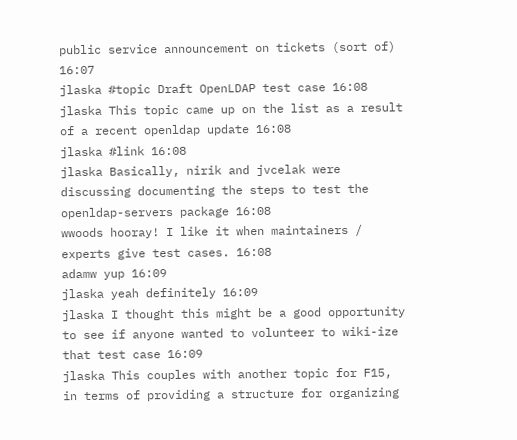public service announcement on tickets (sort of) 16:07
jlaska #topic Draft OpenLDAP test case 16:08
jlaska This topic came up on the list as a result of a recent openldap update 16:08
jlaska #link 16:08
jlaska Basically, nirik and jvcelak were discussing documenting the steps to test the openldap-servers package 16:08
wwoods hooray! I like it when maintainers / experts give test cases. 16:08
adamw yup 16:09
jlaska yeah definitely 16:09
jlaska I thought this might be a good opportunity to see if anyone wanted to volunteer to wiki-ize that test case 16:09
jlaska This couples with another topic for F15, in terms of providing a structure for organizing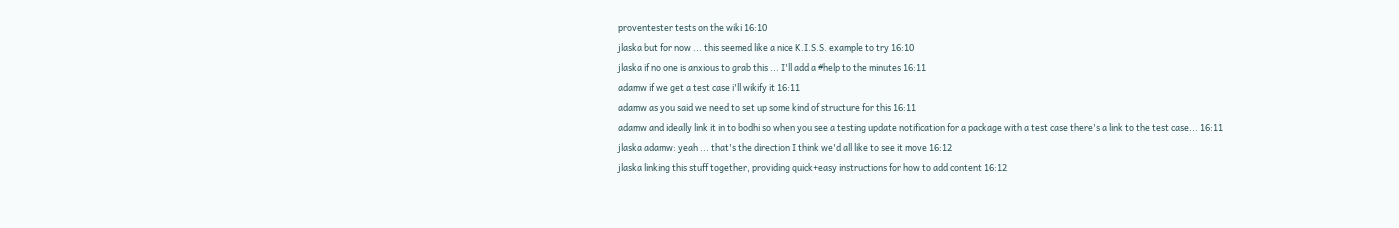proventester tests on the wiki 16:10
jlaska but for now ... this seemed like a nice K.I.S.S. example to try 16:10
jlaska if no one is anxious to grab this ... I'll add a #help to the minutes 16:11
adamw if we get a test case i'll wikify it 16:11
adamw as you said we need to set up some kind of structure for this 16:11
adamw and ideally link it in to bodhi so when you see a testing update notification for a package with a test case there's a link to the test case... 16:11
jlaska adamw: yeah ... that's the direction I think we'd all like to see it move 16:12
jlaska linking this stuff together, providing quick+easy instructions for how to add content 16:12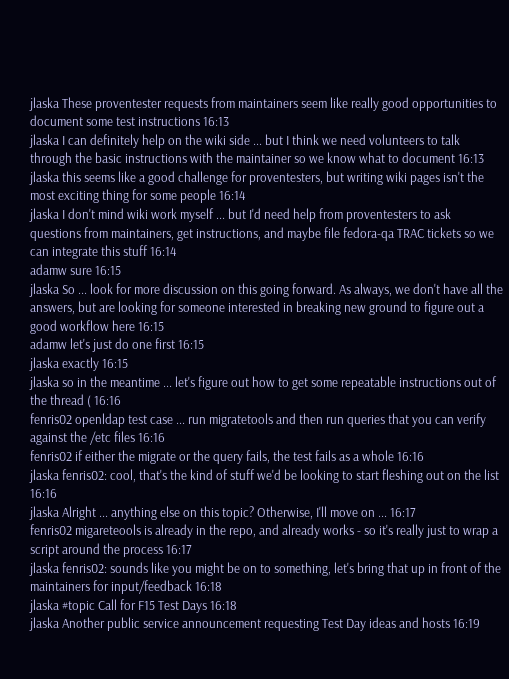jlaska These proventester requests from maintainers seem like really good opportunities to document some test instructions 16:13
jlaska I can definitely help on the wiki side ... but I think we need volunteers to talk through the basic instructions with the maintainer so we know what to document 16:13
jlaska this seems like a good challenge for proventesters, but writing wiki pages isn't the most exciting thing for some people 16:14
jlaska I don't mind wiki work myself ... but I'd need help from proventesters to ask questions from maintainers, get instructions, and maybe file fedora-qa TRAC tickets so we can integrate this stuff 16:14
adamw sure 16:15
jlaska So ... look for more discussion on this going forward. As always, we don't have all the answers, but are looking for someone interested in breaking new ground to figure out a good workflow here 16:15
adamw let's just do one first 16:15
jlaska exactly 16:15
jlaska so in the meantime ... let's figure out how to get some repeatable instructions out of the thread ( 16:16
fenris02 openldap test case ... run migratetools and then run queries that you can verify against the /etc files 16:16
fenris02 if either the migrate or the query fails, the test fails as a whole 16:16
jlaska fenris02: cool, that's the kind of stuff we'd be looking to start fleshing out on the list 16:16
jlaska Alright ... anything else on this topic? Otherwise, I'll move on ... 16:17
fenris02 migareteools is already in the repo, and already works - so it's really just to wrap a script around the process 16:17
jlaska fenris02: sounds like you might be on to something, let's bring that up in front of the maintainers for input/feedback 16:18
jlaska #topic Call for F15 Test Days 16:18
jlaska Another public service announcement requesting Test Day ideas and hosts 16:19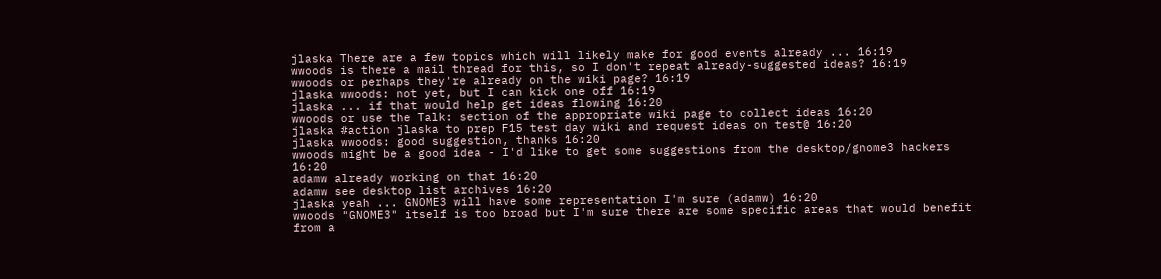jlaska There are a few topics which will likely make for good events already ... 16:19
wwoods is there a mail thread for this, so I don't repeat already-suggested ideas? 16:19
wwoods or perhaps they're already on the wiki page? 16:19
jlaska wwoods: not yet, but I can kick one off 16:19
jlaska ... if that would help get ideas flowing 16:20
wwoods or use the Talk: section of the appropriate wiki page to collect ideas 16:20
jlaska #action jlaska to prep F15 test day wiki and request ideas on test@ 16:20
jlaska wwoods: good suggestion, thanks 16:20
wwoods might be a good idea - I'd like to get some suggestions from the desktop/gnome3 hackers 16:20
adamw already working on that 16:20
adamw see desktop list archives 16:20
jlaska yeah ... GNOME3 will have some representation I'm sure (adamw) 16:20
wwoods "GNOME3" itself is too broad but I'm sure there are some specific areas that would benefit from a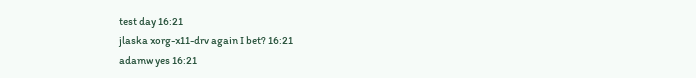test day 16:21
jlaska xorg-x11-drv again I bet? 16:21
adamw yes 16:21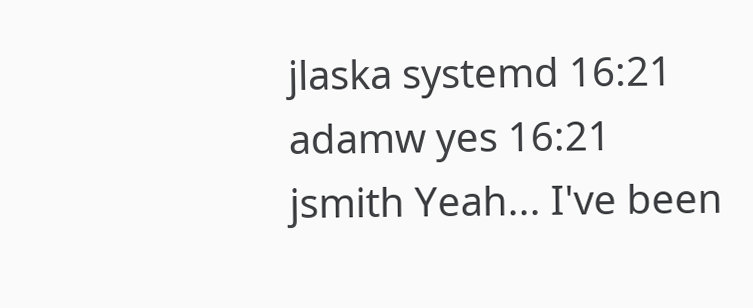jlaska systemd 16:21
adamw yes 16:21
jsmith Yeah... I've been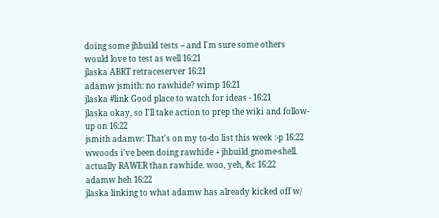doing some jhbuild tests -- and I'm sure some others would love to test as well 16:21
jlaska ABRT retraceserver 16:21
adamw jsmith: no rawhide? wimp 16:21
jlaska #link Good place to watch for ideas - 16:21
jlaska okay, so I'll take action to prep the wiki and follow-up on 16:22
jsmith adamw: That's on my to-do list this week :-p 16:22
wwoods i've been doing rawhide + jhbuild gnome-shell. actually RAWER than rawhide. woo, yeh, &c 16:22
adamw heh 16:22
jlaska linking to what adamw has already kicked off w/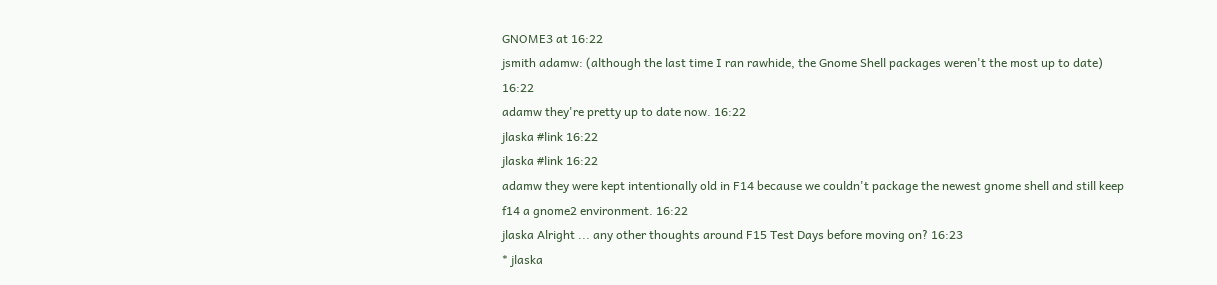GNOME3 at 16:22
jsmith adamw: (although the last time I ran rawhide, the Gnome Shell packages weren't the most up to date) 16:22
adamw they're pretty up to date now. 16:22
jlaska #link 16:22
jlaska #link 16:22
adamw they were kept intentionally old in F14 because we couldn't package the newest gnome shell and still keep f14 a gnome2 environment. 16:22
jlaska Alright ... any other thoughts around F15 Test Days before moving on? 16:23
* jlaska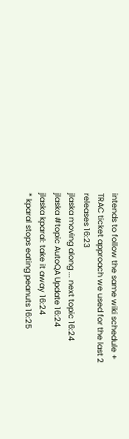intends to follow the same wiki schedule + TRAC ticket approach we used for the last 2 releases 16:23
jlaska moving along ... next topic 16:24
jlaska #topic AutoQA Update 16:24
jlaska kparal: take it away 16:24
* kparal stops eating peanuts 16:25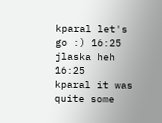kparal let's go :) 16:25
jlaska heh 16:25
kparal it was quite some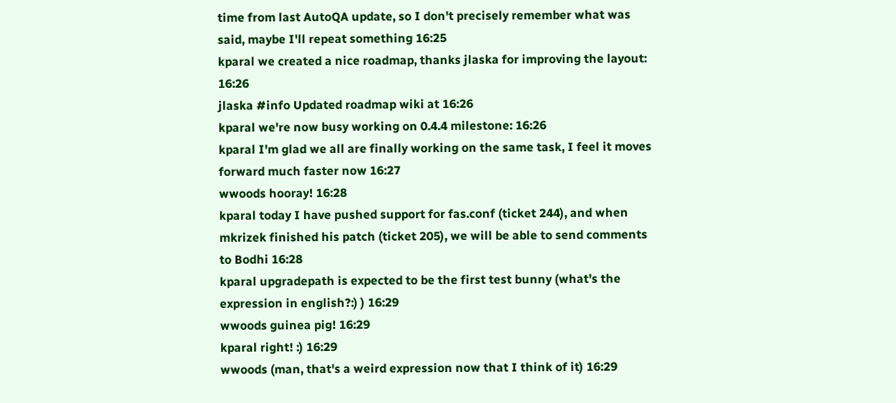time from last AutoQA update, so I don't precisely remember what was said, maybe I'll repeat something 16:25
kparal we created a nice roadmap, thanks jlaska for improving the layout: 16:26
jlaska #info Updated roadmap wiki at 16:26
kparal we're now busy working on 0.4.4 milestone: 16:26
kparal I'm glad we all are finally working on the same task, I feel it moves forward much faster now 16:27
wwoods hooray! 16:28
kparal today I have pushed support for fas.conf (ticket 244), and when mkrizek finished his patch (ticket 205), we will be able to send comments to Bodhi 16:28
kparal upgradepath is expected to be the first test bunny (what's the expression in english?:) ) 16:29
wwoods guinea pig! 16:29
kparal right! :) 16:29
wwoods (man, that's a weird expression now that I think of it) 16:29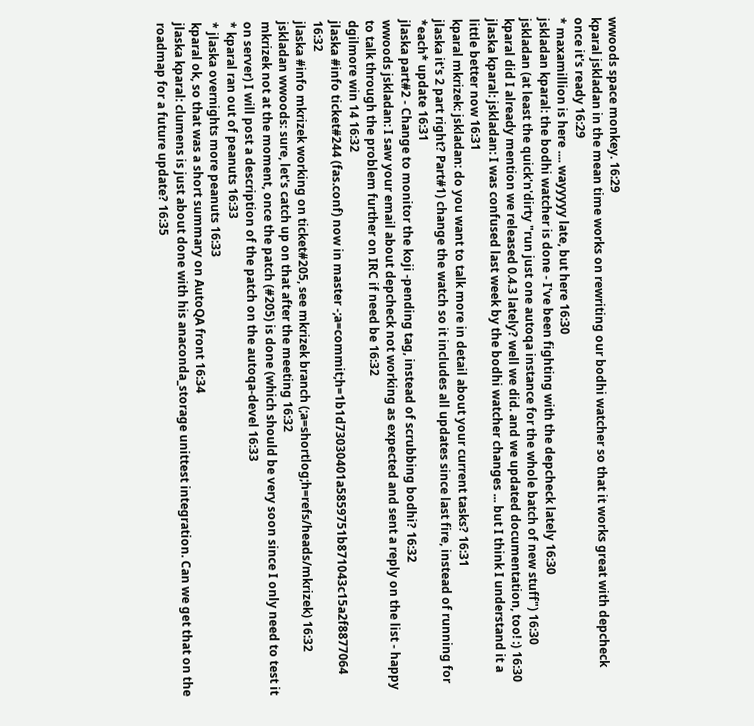wwoods space monkey. 16:29
kparal jskladan in the mean time works on rewriting our bodhi watcher so that it works great with depcheck once it's ready 16:29
* maxamillion is here .... wayyyyy late, but here 16:30
jskladan kparal: the bodhi watcher is done - I've been fighting with the depcheck lately 16:30
jskladan (at least the quick'n'dirty "run just one autoqa instance for the whole batch of new stuff") 16:30
kparal did I already mention we released 0.4.3 lately? well we did. and we updated documentation, too! :) 16:30
jlaska kparal: jskladan: I was confused last week by the bodhi watcher changes ... but I think I understand it a little better now 16:31
kparal mkrizek: jskladan: do you want to talk more in detail about your current tasks? 16:31
jlaska it's 2 part right? Part#1) change the watch so it includes all updates since last fire, instead of running for *each* update 16:31
jlaska part#2 - Change to monitor the koji -pending tag, instead of scrubbing bodhi? 16:32
wwoods jskladan: I saw your email about depcheck not working as expected and sent a reply on the list - happy to talk through the problem further on IRC if need be 16:32
dgilmore win 14 16:32
jlaska #info ticket#244 (fas.conf) now in master -;a=commit;h=1b1d73030401a5859751b871043c15a2f8877064 16:32
jlaska #info mkrizek working on ticket#205, see mkrizek branch (;a=shortlog;h=refs/heads/mkrizek) 16:32
jskladan wwoods: sure, let's catch up on that after the meeting 16:32
mkrizek not at the moment, once the patch (#205) is done (which should be very soon since I only need to test it on server) I will post a description of the patch on the autoqa-devel 16:33
* kparal ran out of peanuts 16:33
* jlaska overnights more peanuts 16:33
kparal ok, so that was a short summary on AutoQA front 16:34
jlaska kparal: clumens is just about done with his anaconda_storage unittest integration. Can we get that on the roadmap for a future update? 16:35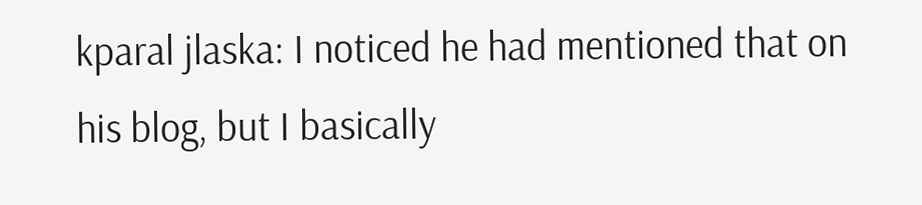kparal jlaska: I noticed he had mentioned that on his blog, but I basically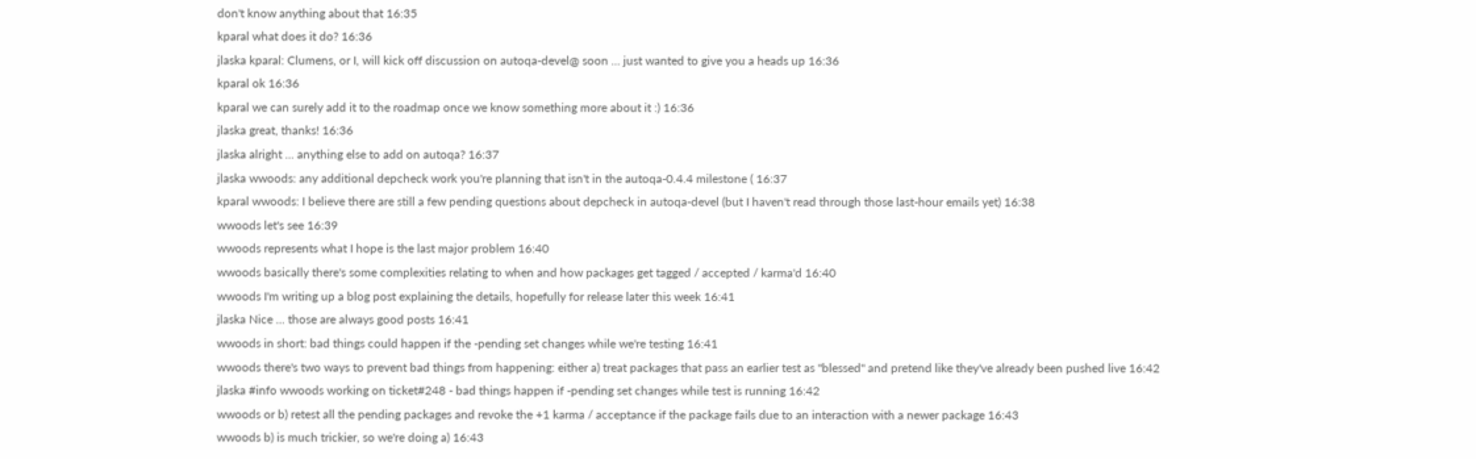don't know anything about that 16:35
kparal what does it do? 16:36
jlaska kparal: Clumens, or I, will kick off discussion on autoqa-devel@ soon ... just wanted to give you a heads up 16:36
kparal ok 16:36
kparal we can surely add it to the roadmap once we know something more about it :) 16:36
jlaska great, thanks! 16:36
jlaska alright ... anything else to add on autoqa? 16:37
jlaska wwoods: any additional depcheck work you're planning that isn't in the autoqa-0.4.4 milestone ( 16:37
kparal wwoods: I believe there are still a few pending questions about depcheck in autoqa-devel (but I haven't read through those last-hour emails yet) 16:38
wwoods let's see 16:39
wwoods represents what I hope is the last major problem 16:40
wwoods basically there's some complexities relating to when and how packages get tagged / accepted / karma'd 16:40
wwoods I'm writing up a blog post explaining the details, hopefully for release later this week 16:41
jlaska Nice ... those are always good posts 16:41
wwoods in short: bad things could happen if the -pending set changes while we're testing 16:41
wwoods there's two ways to prevent bad things from happening: either a) treat packages that pass an earlier test as "blessed" and pretend like they've already been pushed live 16:42
jlaska #info wwoods working on ticket#248 - bad things happen if -pending set changes while test is running 16:42
wwoods or b) retest all the pending packages and revoke the +1 karma / acceptance if the package fails due to an interaction with a newer package 16:43
wwoods b) is much trickier, so we're doing a) 16:43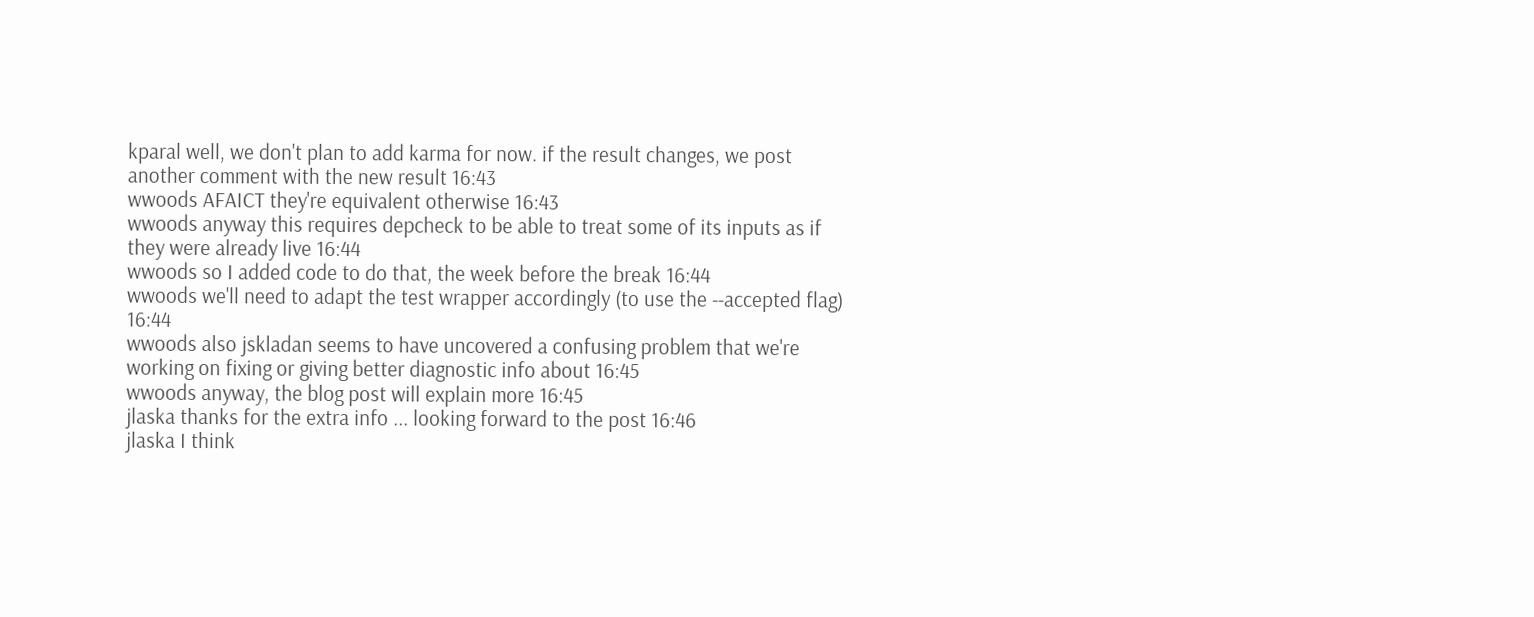kparal well, we don't plan to add karma for now. if the result changes, we post another comment with the new result 16:43
wwoods AFAICT they're equivalent otherwise 16:43
wwoods anyway this requires depcheck to be able to treat some of its inputs as if they were already live 16:44
wwoods so I added code to do that, the week before the break 16:44
wwoods we'll need to adapt the test wrapper accordingly (to use the --accepted flag) 16:44
wwoods also jskladan seems to have uncovered a confusing problem that we're working on fixing or giving better diagnostic info about 16:45
wwoods anyway, the blog post will explain more 16:45
jlaska thanks for the extra info ... looking forward to the post 16:46
jlaska I think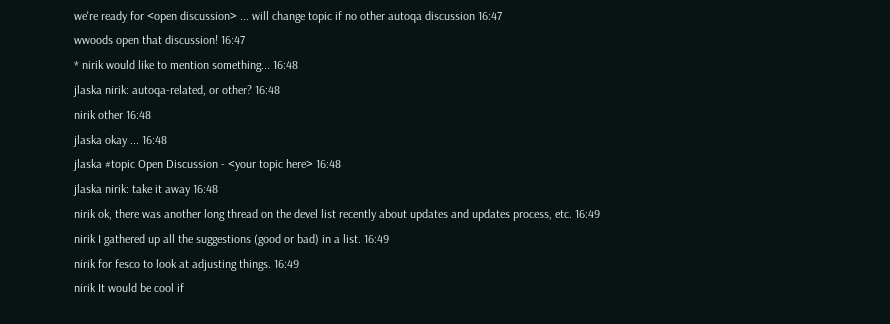we're ready for <open discussion> ... will change topic if no other autoqa discussion 16:47
wwoods open that discussion! 16:47
* nirik would like to mention something... 16:48
jlaska nirik: autoqa-related, or other? 16:48
nirik other 16:48
jlaska okay ... 16:48
jlaska #topic Open Discussion - <your topic here> 16:48
jlaska nirik: take it away 16:48
nirik ok, there was another long thread on the devel list recently about updates and updates process, etc. 16:49
nirik I gathered up all the suggestions (good or bad) in a list. 16:49
nirik for fesco to look at adjusting things. 16:49
nirik It would be cool if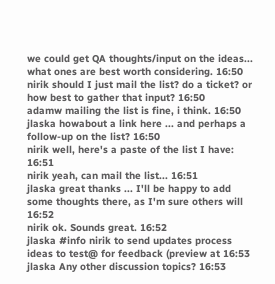we could get QA thoughts/input on the ideas... what ones are best worth considering. 16:50
nirik should I just mail the list? do a ticket? or how best to gather that input? 16:50
adamw mailing the list is fine, i think. 16:50
jlaska howabout a link here ... and perhaps a follow-up on the list? 16:50
nirik well, here's a paste of the list I have: 16:51
nirik yeah, can mail the list... 16:51
jlaska great thanks ... I'll be happy to add some thoughts there, as I'm sure others will 16:52
nirik ok. Sounds great. 16:52
jlaska #info nirik to send updates process ideas to test@ for feedback (preview at 16:53
jlaska Any other discussion topics? 16:53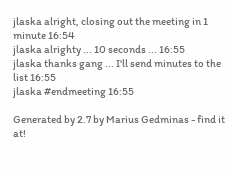jlaska alright, closing out the meeting in 1 minute 16:54
jlaska alrighty ... 10 seconds ... 16:55
jlaska thanks gang ... I'll send minutes to the list 16:55
jlaska #endmeeting 16:55

Generated by 2.7 by Marius Gedminas - find it at!